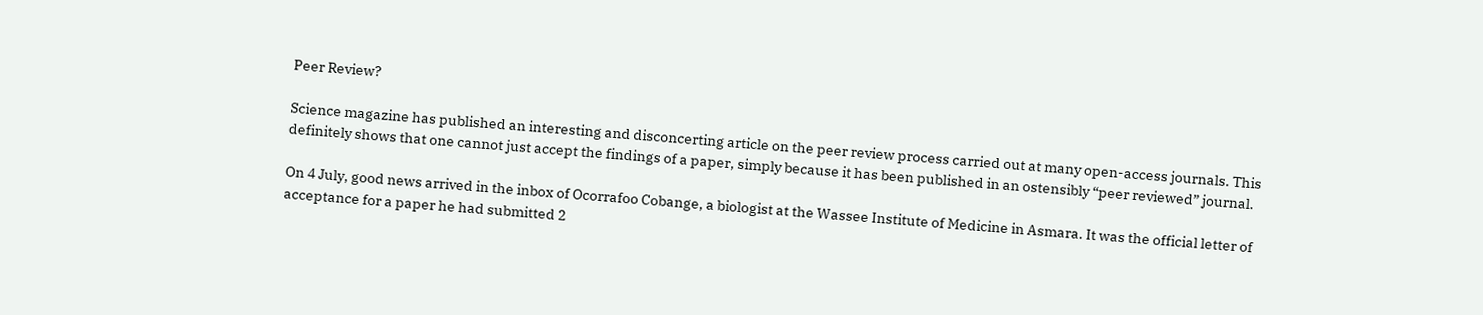Peer Review?

Science magazine has published an interesting and disconcerting article on the peer review process carried out at many open-access journals. This definitely shows that one cannot just accept the findings of a paper, simply because it has been published in an ostensibly “peer reviewed” journal.

On 4 July, good news arrived in the inbox of Ocorrafoo Cobange, a biologist at the Wassee Institute of Medicine in Asmara. It was the official letter of acceptance for a paper he had submitted 2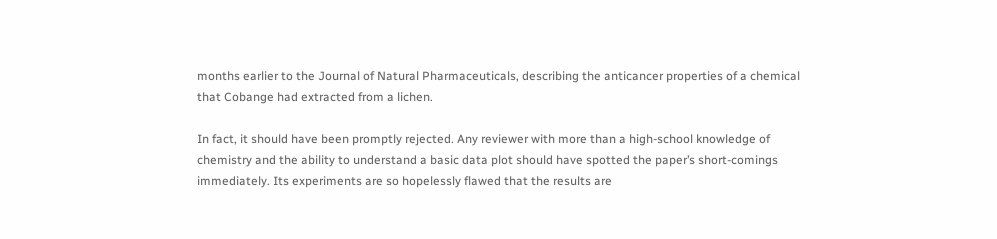months earlier to the Journal of Natural Pharmaceuticals, describing the anticancer properties of a chemical that Cobange had extracted from a lichen.

In fact, it should have been promptly rejected. Any reviewer with more than a high-school knowledge of chemistry and the ability to understand a basic data plot should have spotted the paper’s short-comings immediately. Its experiments are so hopelessly flawed that the results are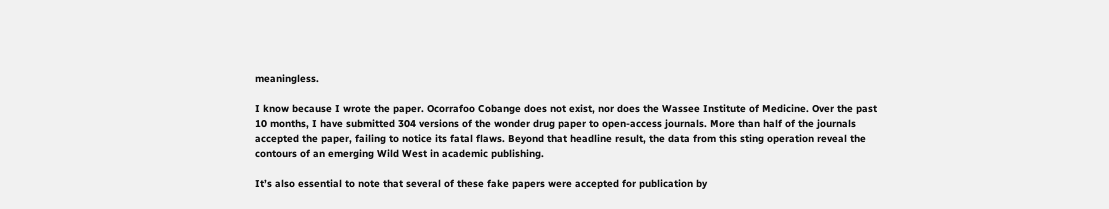meaningless.

I know because I wrote the paper. Ocorrafoo Cobange does not exist, nor does the Wassee Institute of Medicine. Over the past 10 months, I have submitted 304 versions of the wonder drug paper to open-access journals. More than half of the journals accepted the paper, failing to notice its fatal flaws. Beyond that headline result, the data from this sting operation reveal the contours of an emerging Wild West in academic publishing.

It’s also essential to note that several of these fake papers were accepted for publication by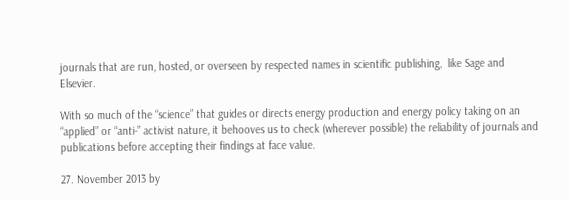journals that are run, hosted, or overseen by respected names in scientific publishing,  like Sage and Elsevier.

With so much of the “science” that guides or directs energy production and energy policy taking on an “applied” or “anti-” activist nature, it behooves us to check (wherever possible) the reliability of journals and publications before accepting their findings at face value.

27. November 2013 by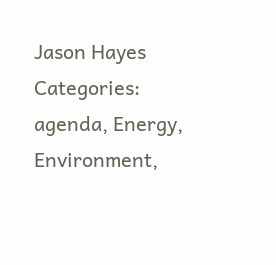Jason Hayes
Categories: agenda, Energy, Environment,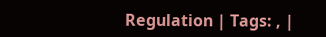Regulation | Tags: , |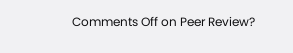Comments Off on Peer Review?